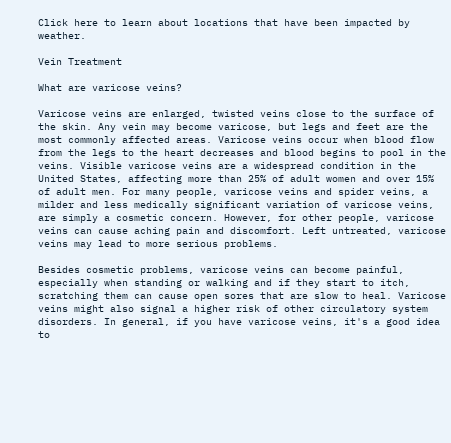Click here to learn about locations that have been impacted by weather.

Vein Treatment

What are varicose veins?

Varicose veins are enlarged, twisted veins close to the surface of the skin. Any vein may become varicose, but legs and feet are the most commonly affected areas. Varicose veins occur when blood flow from the legs to the heart decreases and blood begins to pool in the veins. Visible varicose veins are a widespread condition in the United States, affecting more than 25% of adult women and over 15% of adult men. For many people, varicose veins and spider veins, a milder and less medically significant variation of varicose veins, are simply a cosmetic concern. However, for other people, varicose veins can cause aching pain and discomfort. Left untreated, varicose veins may lead to more serious problems.

Besides cosmetic problems, varicose veins can become painful, especially when standing or walking and if they start to itch, scratching them can cause open sores that are slow to heal. Varicose veins might also signal a higher risk of other circulatory system disorders. In general, if you have varicose veins, it's a good idea to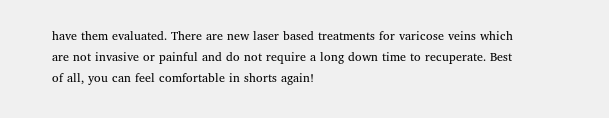have them evaluated. There are new laser based treatments for varicose veins which are not invasive or painful and do not require a long down time to recuperate. Best of all, you can feel comfortable in shorts again!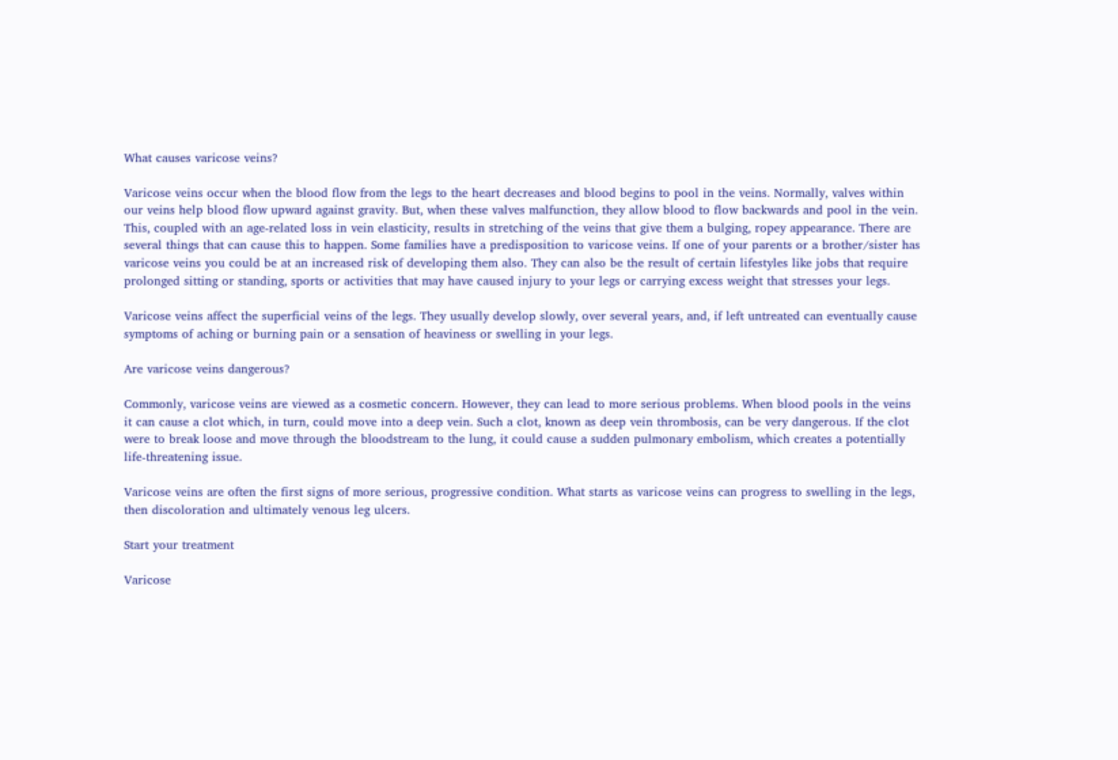What causes varicose veins?

Varicose veins occur when the blood flow from the legs to the heart decreases and blood begins to pool in the veins. Normally, valves within our veins help blood flow upward against gravity. But, when these valves malfunction, they allow blood to flow backwards and pool in the vein. This, coupled with an age-related loss in vein elasticity, results in stretching of the veins that give them a bulging, ropey appearance. There are several things that can cause this to happen. Some families have a predisposition to varicose veins. If one of your parents or a brother/sister has varicose veins you could be at an increased risk of developing them also. They can also be the result of certain lifestyles like jobs that require prolonged sitting or standing, sports or activities that may have caused injury to your legs or carrying excess weight that stresses your legs.

Varicose veins affect the superficial veins of the legs. They usually develop slowly, over several years, and, if left untreated can eventually cause symptoms of aching or burning pain or a sensation of heaviness or swelling in your legs.

Are varicose veins dangerous?

Commonly, varicose veins are viewed as a cosmetic concern. However, they can lead to more serious problems. When blood pools in the veins it can cause a clot which, in turn, could move into a deep vein. Such a clot, known as deep vein thrombosis, can be very dangerous. If the clot were to break loose and move through the bloodstream to the lung, it could cause a sudden pulmonary embolism, which creates a potentially life-threatening issue.

Varicose veins are often the first signs of more serious, progressive condition. What starts as varicose veins can progress to swelling in the legs, then discoloration and ultimately venous leg ulcers.

Start your treatment

Varicose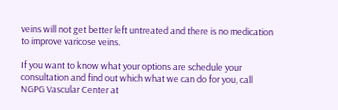veins will not get better left untreated and there is no medication to improve varicose veins.

If you want to know what your options are schedule your consultation and find out which what we can do for you, call NGPG Vascular Center at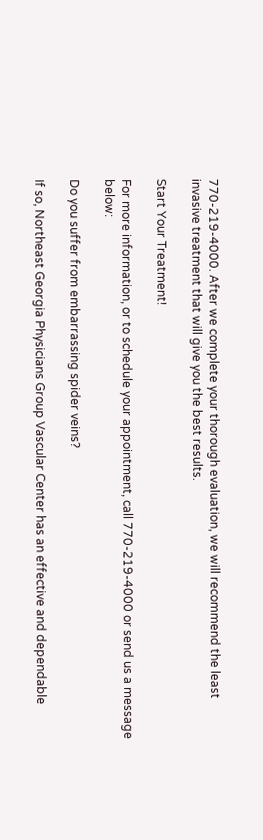770-219-4000. After we complete your thorough evaluation, we will recommend the least invasive treatment that will give you the best results.

Start Your Treatment!

For more information, or to schedule your appointment, call 770-219-4000 or send us a message below:

Do you suffer from embarrassing spider veins?

If so, Northeast Georgia Physicians Group Vascular Center has an effective and dependable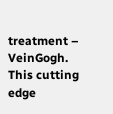treatment – VeinGogh. This cutting edge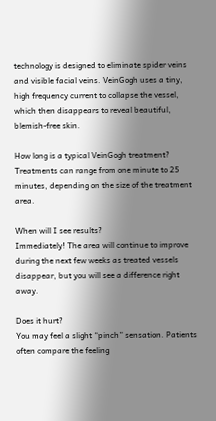technology is designed to eliminate spider veins and visible facial veins. VeinGogh uses a tiny, high frequency current to collapse the vessel, which then disappears to reveal beautiful, blemish-free skin.

How long is a typical VeinGogh treatment?
Treatments can range from one minute to 25 minutes, depending on the size of the treatment area.

When will I see results?
Immediately! The area will continue to improve during the next few weeks as treated vessels disappear, but you will see a difference right away.

Does it hurt?
You may feel a slight “pinch” sensation. Patients often compare the feeling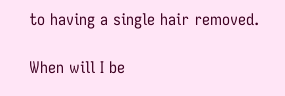to having a single hair removed.

When will I be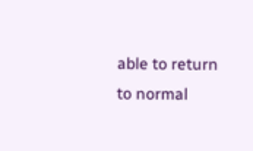able to return to normal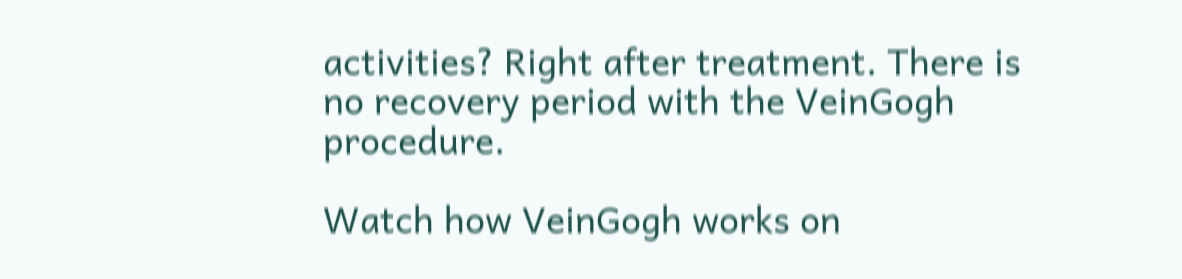activities? Right after treatment. There is no recovery period with the VeinGogh procedure.

Watch how VeinGogh works on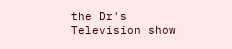the Dr's Television show